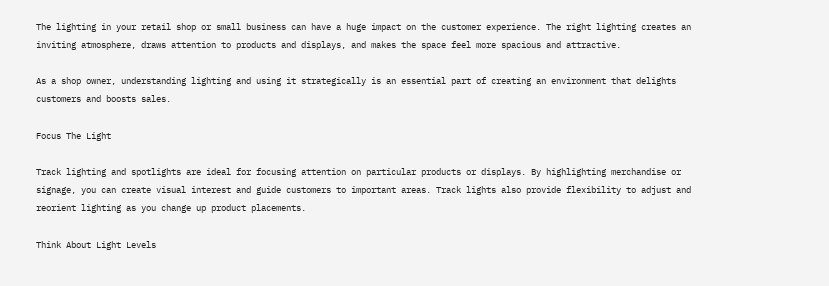The lighting in your retail shop or small business can have a huge impact on the customer experience. The right lighting creates an inviting atmosphere, draws attention to products and displays, and makes the space feel more spacious and attractive.

As a shop owner, understanding lighting and using it strategically is an essential part of creating an environment that delights customers and boosts sales.

Focus The Light

Track lighting and spotlights are ideal for focusing attention on particular products or displays. By highlighting merchandise or signage, you can create visual interest and guide customers to important areas. Track lights also provide flexibility to adjust and reorient lighting as you change up product placements.

Think About Light Levels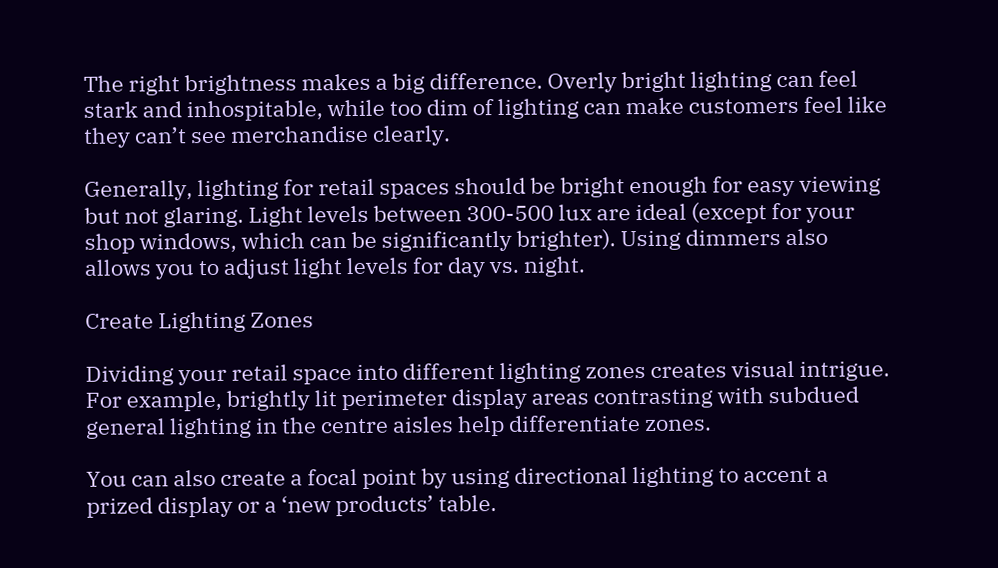The right brightness makes a big difference. Overly bright lighting can feel stark and inhospitable, while too dim of lighting can make customers feel like they can’t see merchandise clearly.

Generally, lighting for retail spaces should be bright enough for easy viewing but not glaring. Light levels between 300-500 lux are ideal (except for your shop windows, which can be significantly brighter). Using dimmers also allows you to adjust light levels for day vs. night.

Create Lighting Zones

Dividing your retail space into different lighting zones creates visual intrigue. For example, brightly lit perimeter display areas contrasting with subdued general lighting in the centre aisles help differentiate zones.

You can also create a focal point by using directional lighting to accent a prized display or a ‘new products’ table.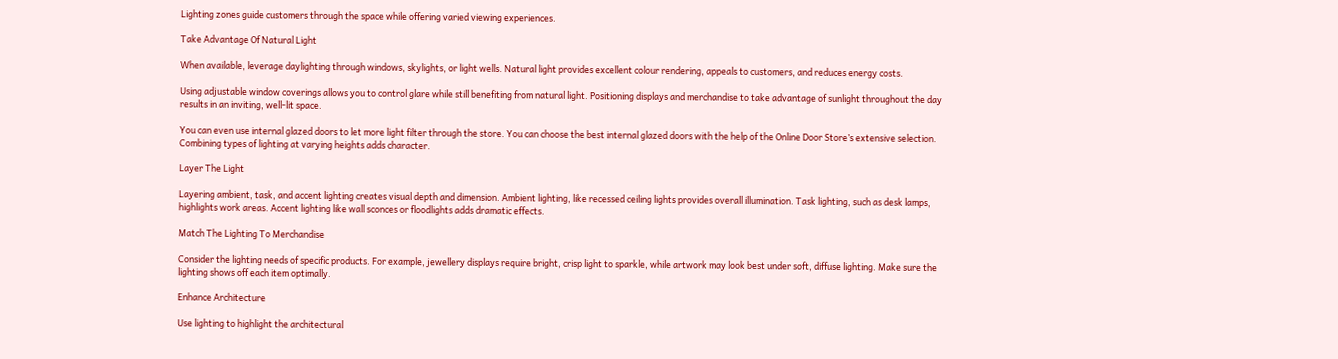Lighting zones guide customers through the space while offering varied viewing experiences.

Take Advantage Of Natural Light

When available, leverage daylighting through windows, skylights, or light wells. Natural light provides excellent colour rendering, appeals to customers, and reduces energy costs.

Using adjustable window coverings allows you to control glare while still benefiting from natural light. Positioning displays and merchandise to take advantage of sunlight throughout the day results in an inviting, well-lit space.

You can even use internal glazed doors to let more light filter through the store. You can choose the best internal glazed doors with the help of the Online Door Store’s extensive selection. Combining types of lighting at varying heights adds character.

Layer The Light

Layering ambient, task, and accent lighting creates visual depth and dimension. Ambient lighting, like recessed ceiling lights provides overall illumination. Task lighting, such as desk lamps, highlights work areas. Accent lighting like wall sconces or floodlights adds dramatic effects.

Match The Lighting To Merchandise

Consider the lighting needs of specific products. For example, jewellery displays require bright, crisp light to sparkle, while artwork may look best under soft, diffuse lighting. Make sure the lighting shows off each item optimally.

Enhance Architecture

Use lighting to highlight the architectural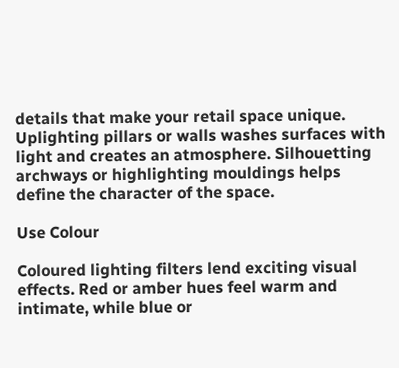details that make your retail space unique. Uplighting pillars or walls washes surfaces with light and creates an atmosphere. Silhouetting archways or highlighting mouldings helps define the character of the space.

Use Colour

Coloured lighting filters lend exciting visual effects. Red or amber hues feel warm and intimate, while blue or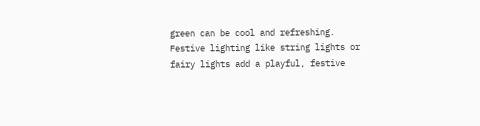green can be cool and refreshing. Festive lighting like string lights or fairy lights add a playful, festive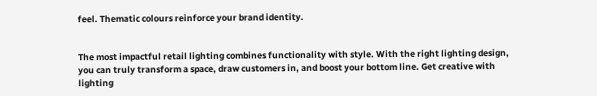feel. Thematic colours reinforce your brand identity.


The most impactful retail lighting combines functionality with style. With the right lighting design, you can truly transform a space, draw customers in, and boost your bottom line. Get creative with lighting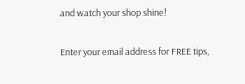and watch your shop shine!

Enter your email address for FREE tips,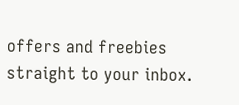offers and freebies straight to your inbox.